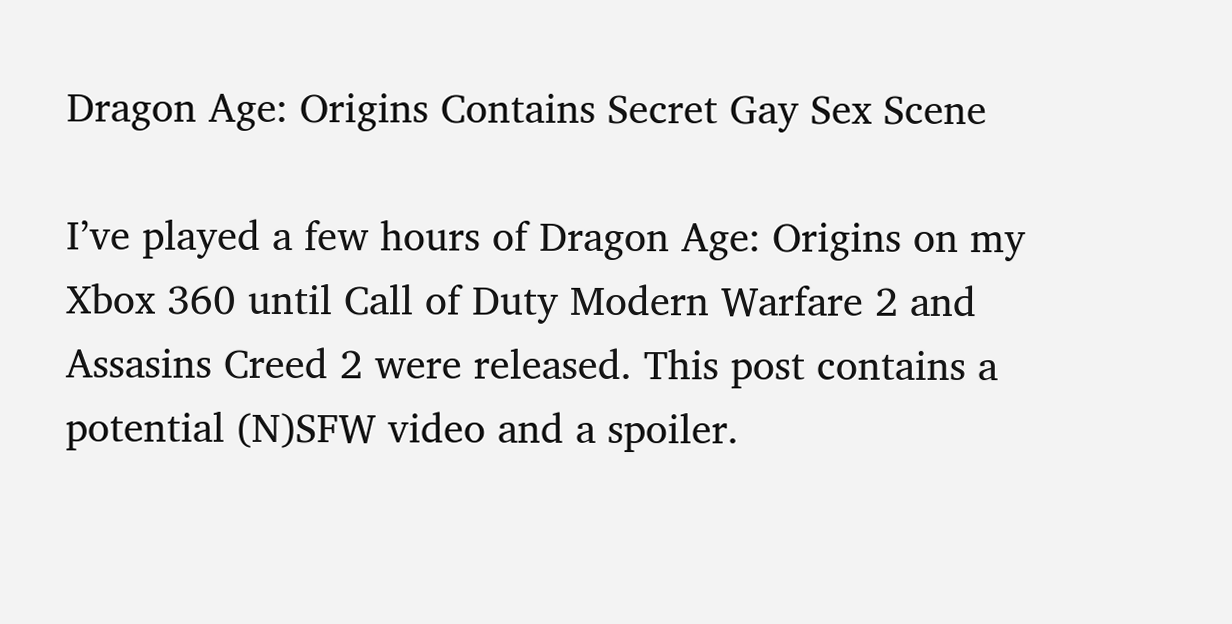Dragon Age: Origins Contains Secret Gay Sex Scene

I’ve played a few hours of Dragon Age: Origins on my Xbox 360 until Call of Duty Modern Warfare 2 and Assasins Creed 2 were released. This post contains a potential (N)SFW video and a spoiler.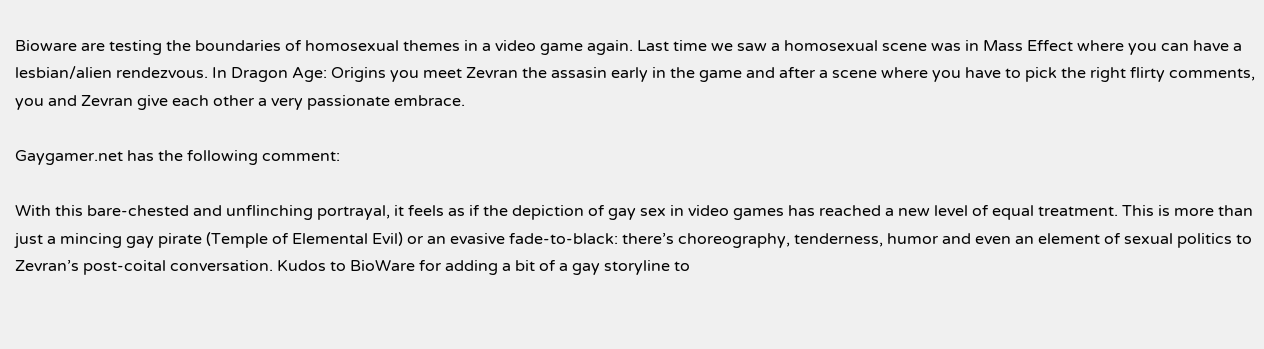Bioware are testing the boundaries of homosexual themes in a video game again. Last time we saw a homosexual scene was in Mass Effect where you can have a lesbian/alien rendezvous. In Dragon Age: Origins you meet Zevran the assasin early in the game and after a scene where you have to pick the right flirty comments, you and Zevran give each other a very passionate embrace.

Gaygamer.net has the following comment:

With this bare-chested and unflinching portrayal, it feels as if the depiction of gay sex in video games has reached a new level of equal treatment. This is more than just a mincing gay pirate (Temple of Elemental Evil) or an evasive fade-to-black: there’s choreography, tenderness, humor and even an element of sexual politics to Zevran’s post-coital conversation. Kudos to BioWare for adding a bit of a gay storyline to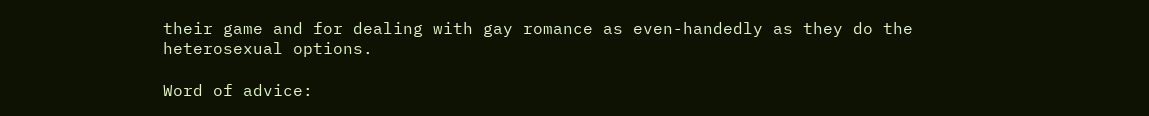their game and for dealing with gay romance as even-handedly as they do the heterosexual options.

Word of advice: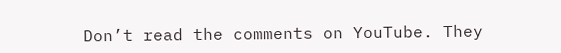Don’t read the comments on YouTube. They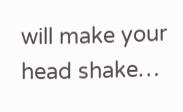will make your head shake…